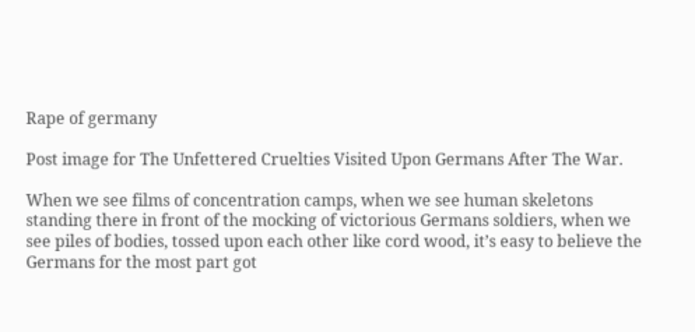Rape of germany

Post image for The Unfettered Cruelties Visited Upon Germans After The War.

When we see films of concentration camps, when we see human skeletons standing there in front of the mocking of victorious Germans soldiers, when we see piles of bodies, tossed upon each other like cord wood, it’s easy to believe the Germans for the most part got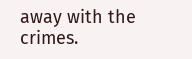away with the crimes.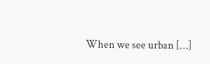When we see urban […]